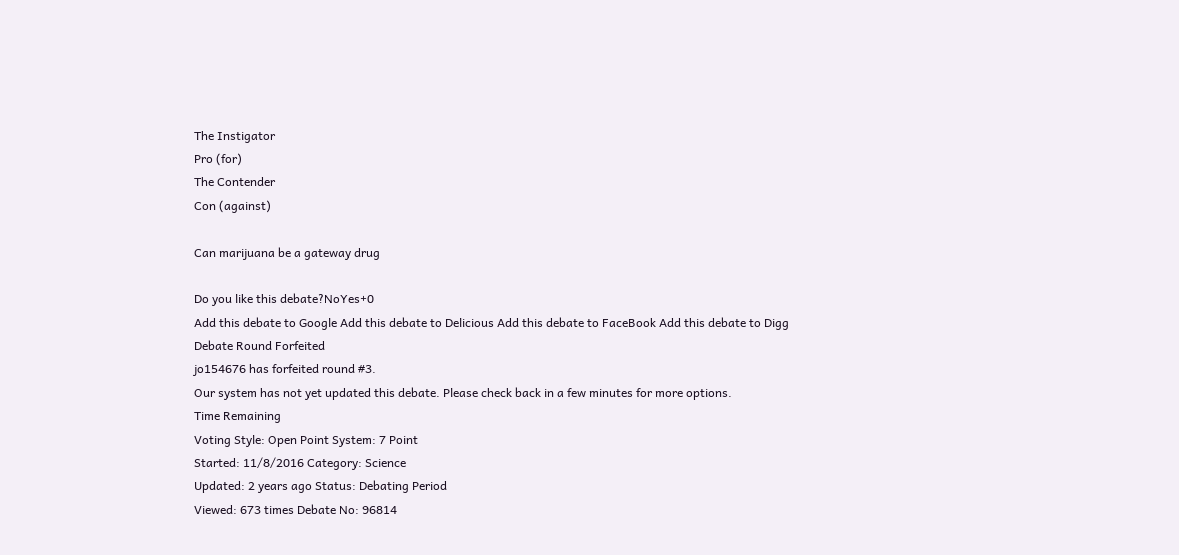The Instigator
Pro (for)
The Contender
Con (against)

Can marijuana be a gateway drug

Do you like this debate?NoYes+0
Add this debate to Google Add this debate to Delicious Add this debate to FaceBook Add this debate to Digg
Debate Round Forfeited
jo154676 has forfeited round #3.
Our system has not yet updated this debate. Please check back in a few minutes for more options.
Time Remaining
Voting Style: Open Point System: 7 Point
Started: 11/8/2016 Category: Science
Updated: 2 years ago Status: Debating Period
Viewed: 673 times Debate No: 96814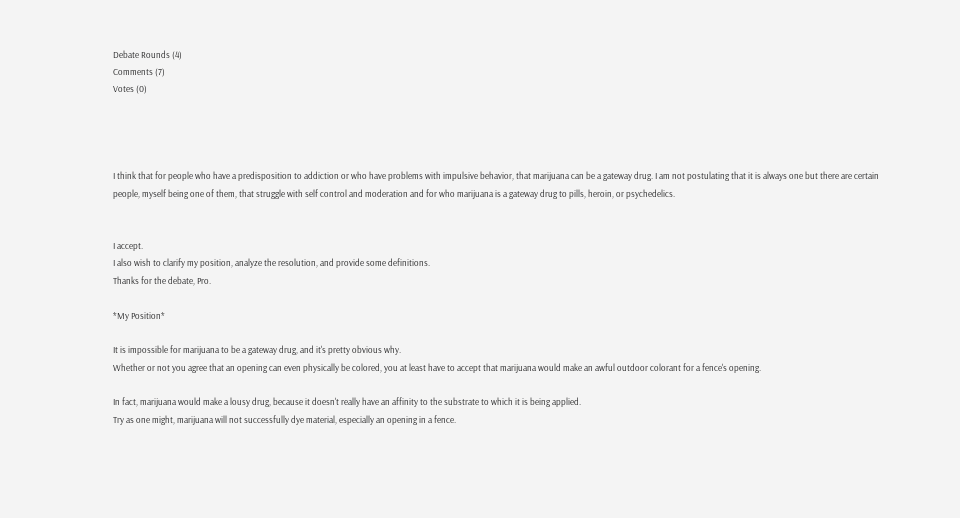Debate Rounds (4)
Comments (7)
Votes (0)




I think that for people who have a predisposition to addiction or who have problems with impulsive behavior, that marijuana can be a gateway drug. I am not postulating that it is always one but there are certain people, myself being one of them, that struggle with self control and moderation and for who marijuana is a gateway drug to pills, heroin, or psychedelics.


I accept.
I also wish to clarify my position, analyze the resolution, and provide some definitions.
Thanks for the debate, Pro.

*My Position*

It is impossible for marijuana to be a gateway drug, and it's pretty obvious why.
Whether or not you agree that an opening can even physically be colored, you at least have to accept that marijuana would make an awful outdoor colorant for a fence's opening.

In fact, marijuana would make a lousy drug, because it doesn't really have an affinity to the substrate to which it is being applied.
Try as one might, marijuana will not successfully dye material, especially an opening in a fence.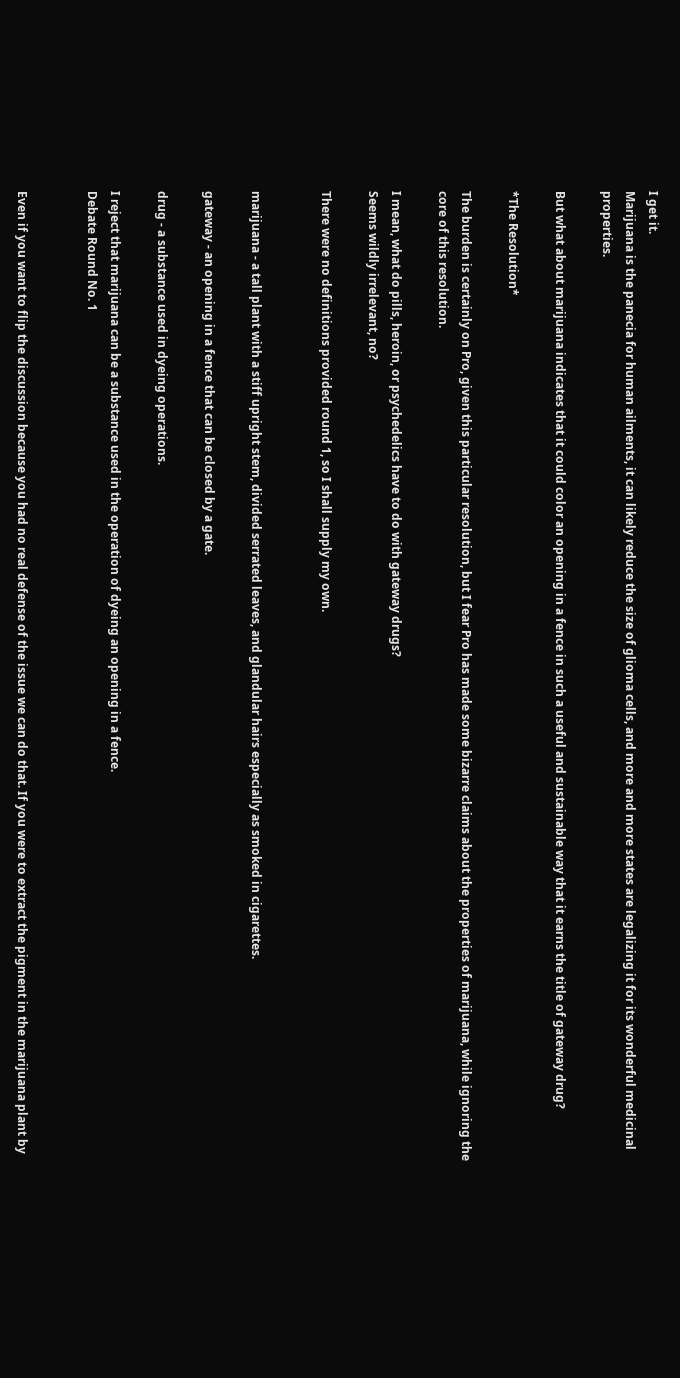I get it.
Marijuana is the panecia for human ailments, it can likely reduce the size of glioma cells, and more and more states are legalizing it for its wonderful medicinal properties.

But what about marijuana indicates that it could color an opening in a fence in such a useful and sustainable way that it earns the title of gateway drug?

*The Resolution*

The burden is certainly on Pro, given this particular resolution, but I fear Pro has made some bizarre claims about the properties of marijuana, while ignoring the core of this resolution.

I mean, what do pills, heroin, or psychedelics have to do with gateway drugs?
Seems wildly irrelevant, no?

There were no definitions provided round 1, so I shall supply my own.


marijuana - a tall plant with a stiff upright stem, divided serrated leaves, and glandular hairs especially as smoked in cigarettes.

gateway - an opening in a fence that can be closed by a gate.

drug - a substance used in dyeing operations.

I reject that marijuana can be a substance used in the operation of dyeing an opening in a fence.
Debate Round No. 1


Even if you want to flip the discussion because you had no real defense of the issue we can do that. If you were to extract the pigment in the marijuana plant by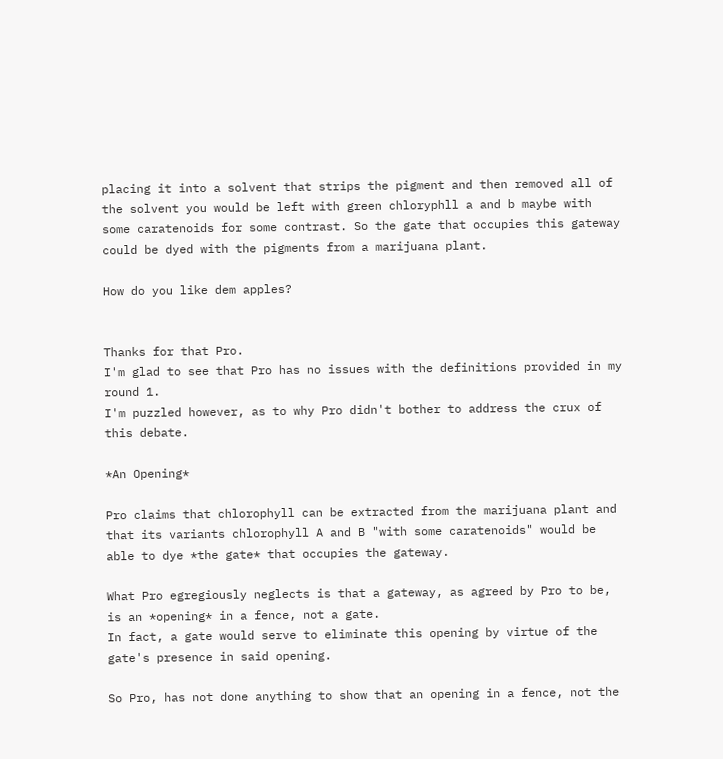placing it into a solvent that strips the pigment and then removed all of the solvent you would be left with green chloryphll a and b maybe with some caratenoids for some contrast. So the gate that occupies this gateway could be dyed with the pigments from a marijuana plant.

How do you like dem apples?


Thanks for that Pro.
I'm glad to see that Pro has no issues with the definitions provided in my round 1.
I'm puzzled however, as to why Pro didn't bother to address the crux of this debate.

*An Opening*

Pro claims that chlorophyll can be extracted from the marijuana plant and that its variants chlorophyll A and B "with some caratenoids" would be able to dye *the gate* that occupies the gateway.

What Pro egregiously neglects is that a gateway, as agreed by Pro to be, is an *opening* in a fence, not a gate.
In fact, a gate would serve to eliminate this opening by virtue of the gate's presence in said opening.

So Pro, has not done anything to show that an opening in a fence, not the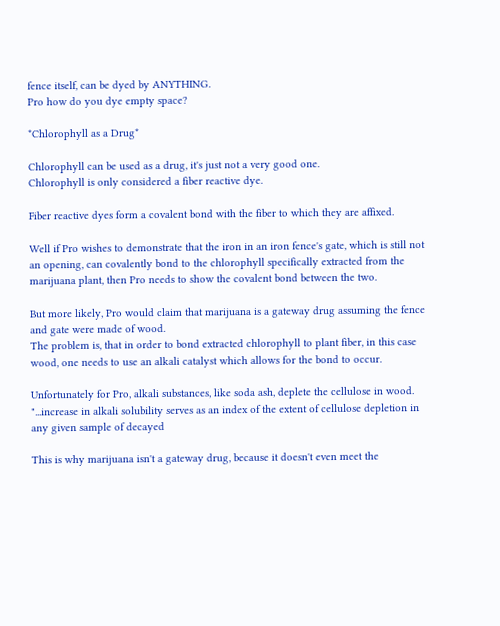fence itself, can be dyed by ANYTHING.
Pro how do you dye empty space?

*Chlorophyll as a Drug*

Chlorophyll can be used as a drug, it's just not a very good one.
Chlorophyll is only considered a fiber reactive dye.

Fiber reactive dyes form a covalent bond with the fiber to which they are affixed.

Well if Pro wishes to demonstrate that the iron in an iron fence's gate, which is still not an opening, can covalently bond to the chlorophyll specifically extracted from the marijuana plant, then Pro needs to show the covalent bond between the two.

But more likely, Pro would claim that marijuana is a gateway drug assuming the fence and gate were made of wood.
The problem is, that in order to bond extracted chlorophyll to plant fiber, in this case wood, one needs to use an alkali catalyst which allows for the bond to occur.

Unfortunately for Pro, alkali substances, like soda ash, deplete the cellulose in wood.
"...increase in alkali solubility serves as an index of the extent of cellulose depletion in any given sample of decayed

This is why marijuana isn't a gateway drug, because it doesn't even meet the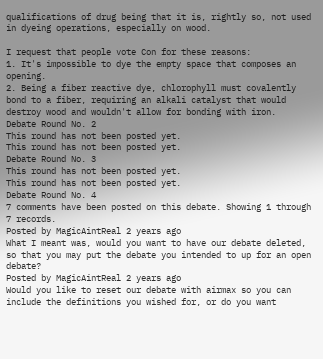qualifications of drug being that it is, rightly so, not used in dyeing operations, especially on wood.

I request that people vote Con for these reasons:
1. It's impossible to dye the empty space that composes an opening.
2. Being a fiber reactive dye, chlorophyll must covalently bond to a fiber, requiring an alkali catalyst that would destroy wood and wouldn't allow for bonding with iron.
Debate Round No. 2
This round has not been posted yet.
This round has not been posted yet.
Debate Round No. 3
This round has not been posted yet.
This round has not been posted yet.
Debate Round No. 4
7 comments have been posted on this debate. Showing 1 through 7 records.
Posted by MagicAintReal 2 years ago
What I meant was, would you want to have our debate deleted, so that you may put the debate you intended to up for an open debate?
Posted by MagicAintReal 2 years ago
Would you like to reset our debate with airmax so you can include the definitions you wished for, or do you want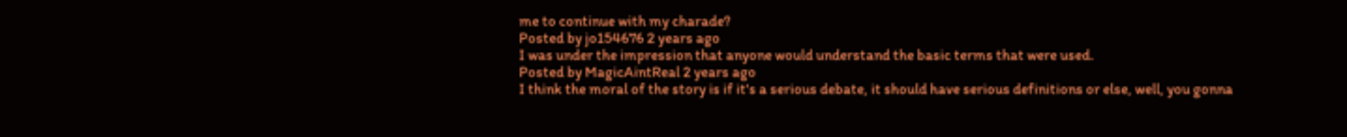me to continue with my charade?
Posted by jo154676 2 years ago
I was under the impression that anyone would understand the basic terms that were used.
Posted by MagicAintReal 2 years ago
I think the moral of the story is if it's a serious debate, it should have serious definitions or else, well, you gonna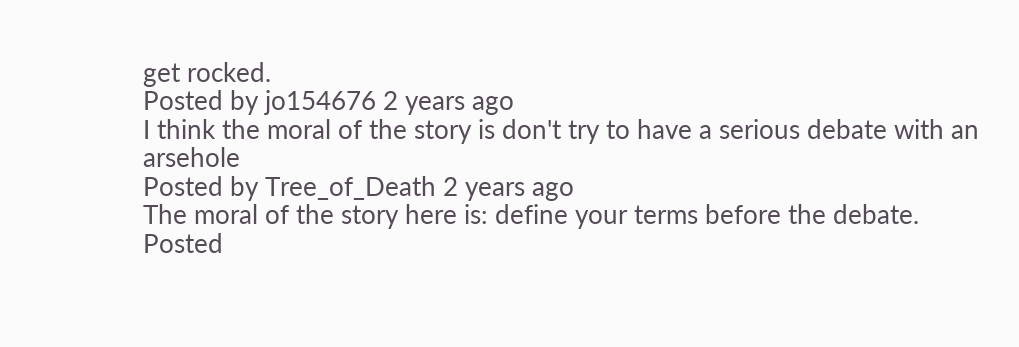get rocked.
Posted by jo154676 2 years ago
I think the moral of the story is don't try to have a serious debate with an arsehole
Posted by Tree_of_Death 2 years ago
The moral of the story here is: define your terms before the debate.
Posted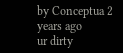by Conceptua 2 years ago
ur dirty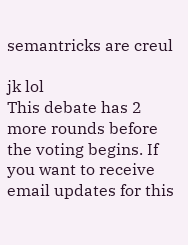semantricks are creul

jk lol
This debate has 2 more rounds before the voting begins. If you want to receive email updates for this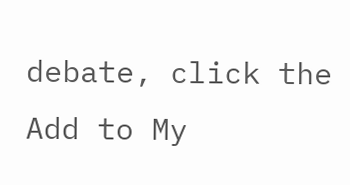debate, click the Add to My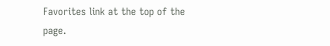Favorites link at the top of the page.